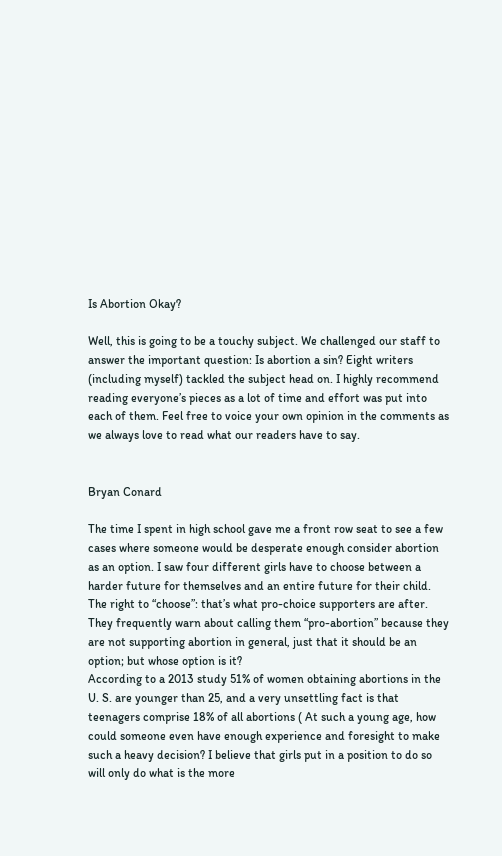Is Abortion Okay?

Well, this is going to be a touchy subject. We challenged our staff to answer the important question: Is abortion a sin? Eight writers (including myself) tackled the subject head on. I highly recommend reading everyone’s pieces as a lot of time and effort was put into each of them. Feel free to voice your own opinion in the comments as we always love to read what our readers have to say.


Bryan Conard

The time I spent in high school gave me a front row seat to see a few cases where someone would be desperate enough consider abortion as an option. I saw four different girls have to choose between a harder future for themselves and an entire future for their child. The right to “choose”: that’s what pro-choice supporters are after. They frequently warn about calling them “pro-abortion” because they are not supporting abortion in general, just that it should be an option; but whose option is it?
According to a 2013 study 51% of women obtaining abortions in the U. S. are younger than 25, and a very unsettling fact is that teenagers comprise 18% of all abortions ( At such a young age, how could someone even have enough experience and foresight to make such a heavy decision? I believe that girls put in a position to do so will only do what is the more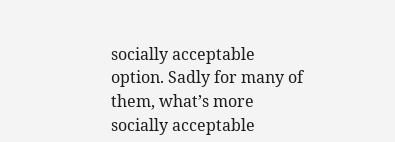socially acceptable option. Sadly for many of them, what’s more socially acceptable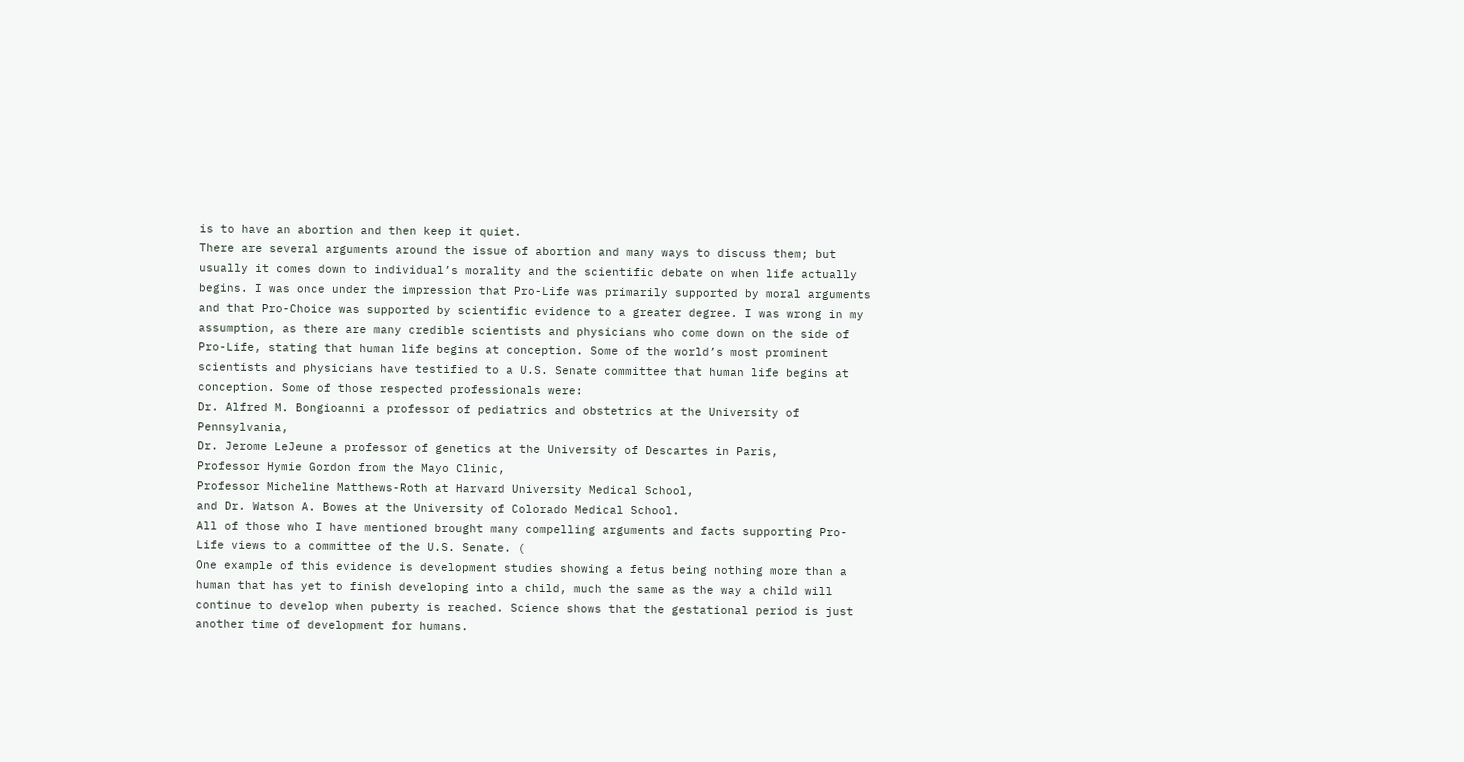is to have an abortion and then keep it quiet.
There are several arguments around the issue of abortion and many ways to discuss them; but usually it comes down to individual’s morality and the scientific debate on when life actually begins. I was once under the impression that Pro-Life was primarily supported by moral arguments and that Pro-Choice was supported by scientific evidence to a greater degree. I was wrong in my assumption, as there are many credible scientists and physicians who come down on the side of Pro-Life, stating that human life begins at conception. Some of the world’s most prominent scientists and physicians have testified to a U.S. Senate committee that human life begins at conception. Some of those respected professionals were:
Dr. Alfred M. Bongioanni a professor of pediatrics and obstetrics at the University of Pennsylvania,
Dr. Jerome LeJeune a professor of genetics at the University of Descartes in Paris,
Professor Hymie Gordon from the Mayo Clinic,
Professor Micheline Matthews-Roth at Harvard University Medical School,
and Dr. Watson A. Bowes at the University of Colorado Medical School.
All of those who I have mentioned brought many compelling arguments and facts supporting Pro-Life views to a committee of the U.S. Senate. (
One example of this evidence is development studies showing a fetus being nothing more than a human that has yet to finish developing into a child, much the same as the way a child will continue to develop when puberty is reached. Science shows that the gestational period is just another time of development for humans.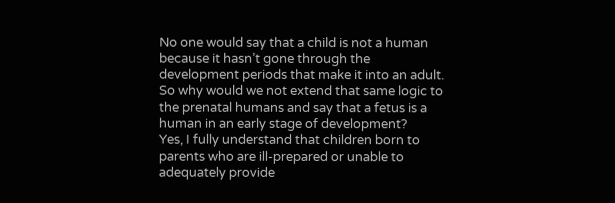No one would say that a child is not a human because it hasn’t gone through the development periods that make it into an adult. So why would we not extend that same logic to the prenatal humans and say that a fetus is a human in an early stage of development?
Yes, I fully understand that children born to parents who are ill-prepared or unable to adequately provide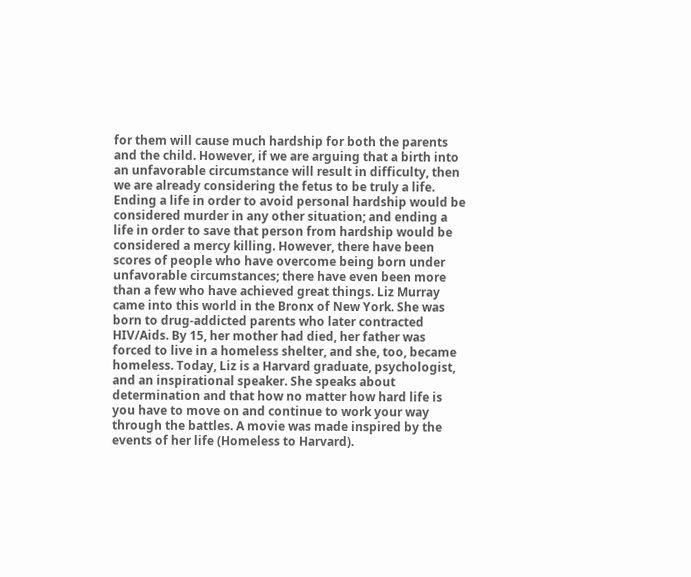for them will cause much hardship for both the parents and the child. However, if we are arguing that a birth into an unfavorable circumstance will result in difficulty, then we are already considering the fetus to be truly a life.
Ending a life in order to avoid personal hardship would be considered murder in any other situation; and ending a life in order to save that person from hardship would be considered a mercy killing. However, there have been scores of people who have overcome being born under unfavorable circumstances; there have even been more than a few who have achieved great things. Liz Murray came into this world in the Bronx of New York. She was born to drug-addicted parents who later contracted HIV/Aids. By 15, her mother had died, her father was forced to live in a homeless shelter, and she, too, became homeless. Today, Liz is a Harvard graduate, psychologist, and an inspirational speaker. She speaks about determination and that how no matter how hard life is you have to move on and continue to work your way through the battles. A movie was made inspired by the events of her life (Homeless to Harvard).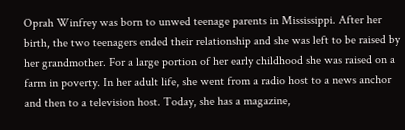Oprah Winfrey was born to unwed teenage parents in Mississippi. After her birth, the two teenagers ended their relationship and she was left to be raised by her grandmother. For a large portion of her early childhood she was raised on a farm in poverty. In her adult life, she went from a radio host to a news anchor and then to a television host. Today, she has a magazine,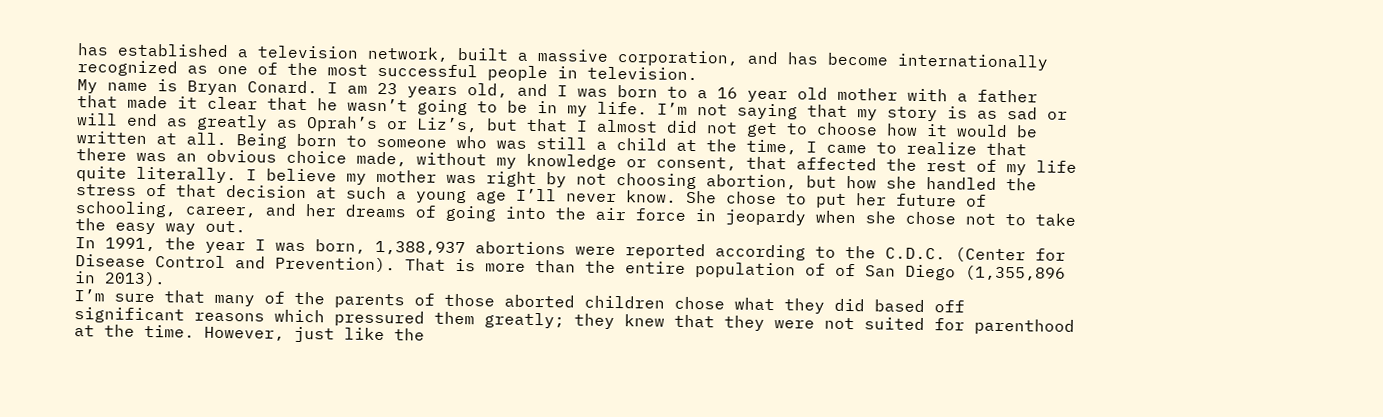has established a television network, built a massive corporation, and has become internationally recognized as one of the most successful people in television.
My name is Bryan Conard. I am 23 years old, and I was born to a 16 year old mother with a father that made it clear that he wasn’t going to be in my life. I’m not saying that my story is as sad or will end as greatly as Oprah’s or Liz’s, but that I almost did not get to choose how it would be written at all. Being born to someone who was still a child at the time, I came to realize that there was an obvious choice made, without my knowledge or consent, that affected the rest of my life quite literally. I believe my mother was right by not choosing abortion, but how she handled the stress of that decision at such a young age I’ll never know. She chose to put her future of schooling, career, and her dreams of going into the air force in jeopardy when she chose not to take the easy way out.
In 1991, the year I was born, 1,388,937 abortions were reported according to the C.D.C. (Center for Disease Control and Prevention). That is more than the entire population of of San Diego (1,355,896 in 2013).
I’m sure that many of the parents of those aborted children chose what they did based off significant reasons which pressured them greatly; they knew that they were not suited for parenthood at the time. However, just like the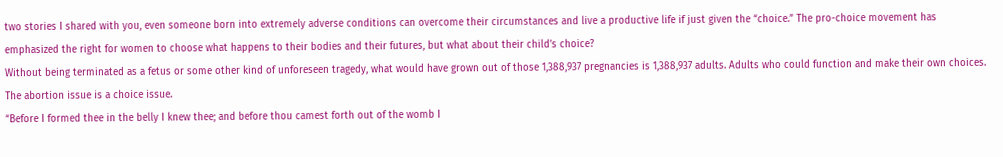two stories I shared with you, even someone born into extremely adverse conditions can overcome their circumstances and live a productive life if just given the “choice.” The pro-choice movement has emphasized the right for women to choose what happens to their bodies and their futures, but what about their child’s choice?
Without being terminated as a fetus or some other kind of unforeseen tragedy, what would have grown out of those 1,388,937 pregnancies is 1,388,937 adults. Adults who could function and make their own choices.
The abortion issue is a choice issue.
“Before I formed thee in the belly I knew thee; and before thou camest forth out of the womb I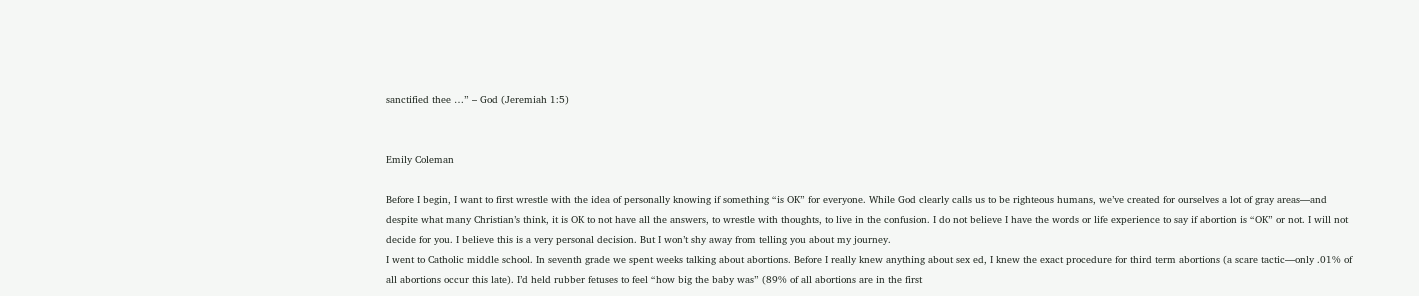sanctified thee …” – God (Jeremiah 1:5)


Emily Coleman

Before I begin, I want to first wrestle with the idea of personally knowing if something “is OK” for everyone. While God clearly calls us to be righteous humans, we’ve created for ourselves a lot of gray areas—and despite what many Christian’s think, it is OK to not have all the answers, to wrestle with thoughts, to live in the confusion. I do not believe I have the words or life experience to say if abortion is “OK” or not. I will not decide for you. I believe this is a very personal decision. But I won’t shy away from telling you about my journey.
I went to Catholic middle school. In seventh grade we spent weeks talking about abortions. Before I really knew anything about sex ed, I knew the exact procedure for third term abortions (a scare tactic—only .01% of all abortions occur this late). I’d held rubber fetuses to feel “how big the baby was” (89% of all abortions are in the first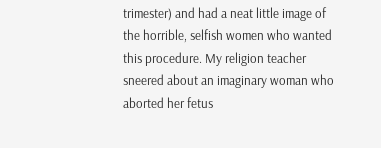trimester) and had a neat little image of the horrible, selfish women who wanted this procedure. My religion teacher sneered about an imaginary woman who aborted her fetus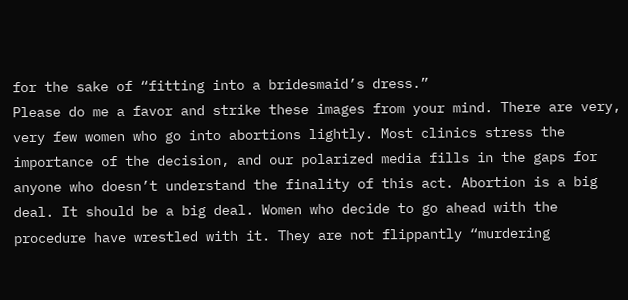for the sake of “fitting into a bridesmaid’s dress.”
Please do me a favor and strike these images from your mind. There are very, very few women who go into abortions lightly. Most clinics stress the importance of the decision, and our polarized media fills in the gaps for anyone who doesn’t understand the finality of this act. Abortion is a big deal. It should be a big deal. Women who decide to go ahead with the procedure have wrestled with it. They are not flippantly “murdering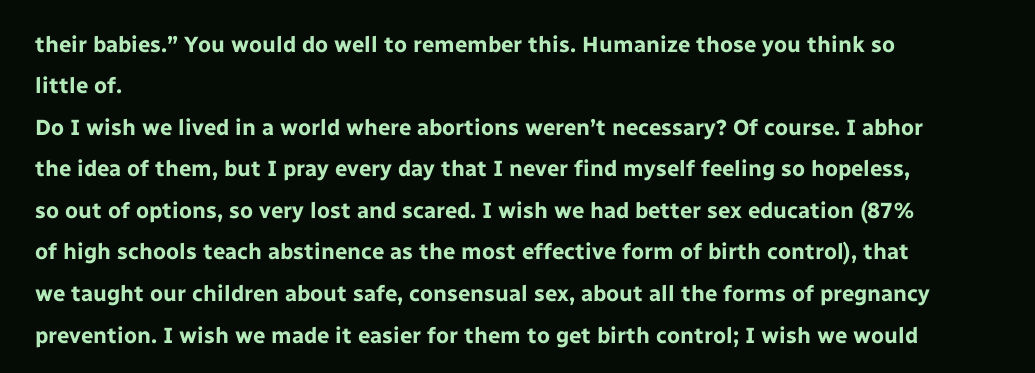their babies.” You would do well to remember this. Humanize those you think so little of.
Do I wish we lived in a world where abortions weren’t necessary? Of course. I abhor the idea of them, but I pray every day that I never find myself feeling so hopeless, so out of options, so very lost and scared. I wish we had better sex education (87% of high schools teach abstinence as the most effective form of birth control), that we taught our children about safe, consensual sex, about all the forms of pregnancy prevention. I wish we made it easier for them to get birth control; I wish we would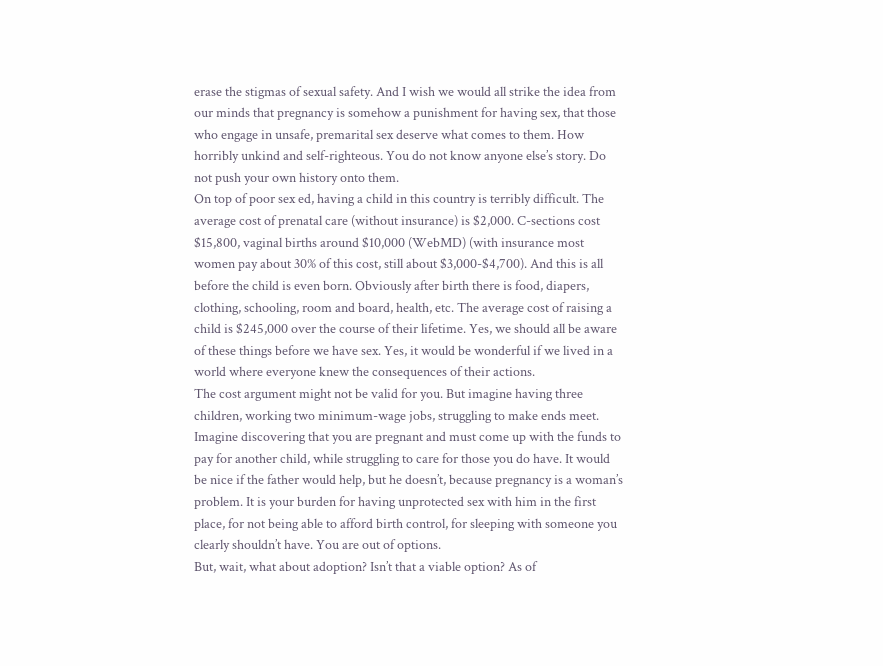erase the stigmas of sexual safety. And I wish we would all strike the idea from our minds that pregnancy is somehow a punishment for having sex, that those who engage in unsafe, premarital sex deserve what comes to them. How horribly unkind and self-righteous. You do not know anyone else’s story. Do not push your own history onto them.
On top of poor sex ed, having a child in this country is terribly difficult. The average cost of prenatal care (without insurance) is $2,000. C-sections cost $15,800, vaginal births around $10,000 (WebMD) (with insurance most women pay about 30% of this cost, still about $3,000-$4,700). And this is all before the child is even born. Obviously after birth there is food, diapers, clothing, schooling, room and board, health, etc. The average cost of raising a child is $245,000 over the course of their lifetime. Yes, we should all be aware of these things before we have sex. Yes, it would be wonderful if we lived in a world where everyone knew the consequences of their actions.
The cost argument might not be valid for you. But imagine having three children, working two minimum-wage jobs, struggling to make ends meet. Imagine discovering that you are pregnant and must come up with the funds to pay for another child, while struggling to care for those you do have. It would be nice if the father would help, but he doesn’t, because pregnancy is a woman’s problem. It is your burden for having unprotected sex with him in the first place, for not being able to afford birth control, for sleeping with someone you clearly shouldn’t have. You are out of options.
But, wait, what about adoption? Isn’t that a viable option? As of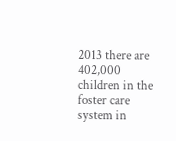2013 there are 402,000 children in the foster care system in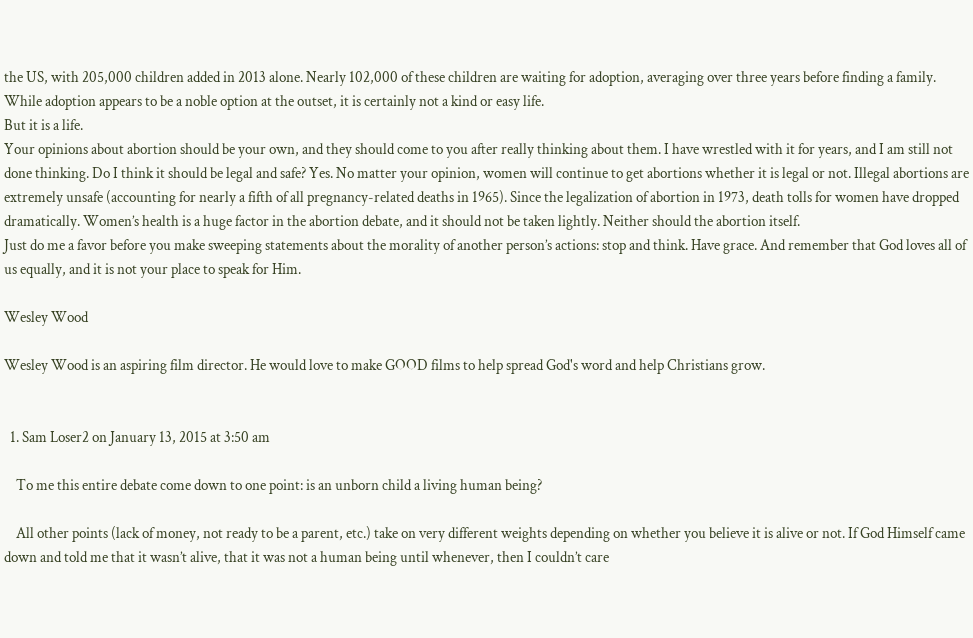the US, with 205,000 children added in 2013 alone. Nearly 102,000 of these children are waiting for adoption, averaging over three years before finding a family. While adoption appears to be a noble option at the outset, it is certainly not a kind or easy life.
But it is a life.
Your opinions about abortion should be your own, and they should come to you after really thinking about them. I have wrestled with it for years, and I am still not done thinking. Do I think it should be legal and safe? Yes. No matter your opinion, women will continue to get abortions whether it is legal or not. Illegal abortions are extremely unsafe (accounting for nearly a fifth of all pregnancy-related deaths in 1965). Since the legalization of abortion in 1973, death tolls for women have dropped dramatically. Women’s health is a huge factor in the abortion debate, and it should not be taken lightly. Neither should the abortion itself.
Just do me a favor before you make sweeping statements about the morality of another person’s actions: stop and think. Have grace. And remember that God loves all of us equally, and it is not your place to speak for Him.

Wesley Wood

Wesley Wood is an aspiring film director. He would love to make GOOD films to help spread God's word and help Christians grow.


  1. Sam Loser2 on January 13, 2015 at 3:50 am

    To me this entire debate come down to one point: is an unborn child a living human being?

    All other points (lack of money, not ready to be a parent, etc.) take on very different weights depending on whether you believe it is alive or not. If God Himself came down and told me that it wasn’t alive, that it was not a human being until whenever, then I couldn’t care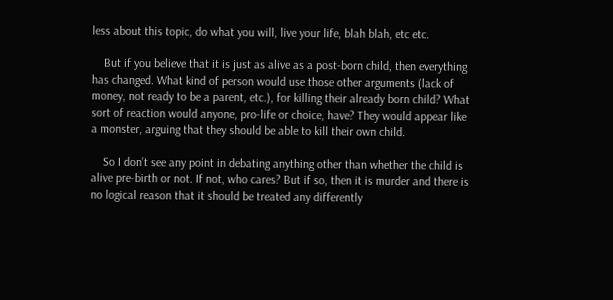less about this topic, do what you will, live your life, blah blah, etc etc.

    But if you believe that it is just as alive as a post-born child, then everything has changed. What kind of person would use those other arguments (lack of money, not ready to be a parent, etc.), for killing their already born child? What sort of reaction would anyone, pro-life or choice, have? They would appear like a monster, arguing that they should be able to kill their own child.

    So I don’t see any point in debating anything other than whether the child is alive pre-birth or not. If not, who cares? But if so, then it is murder and there is no logical reason that it should be treated any differently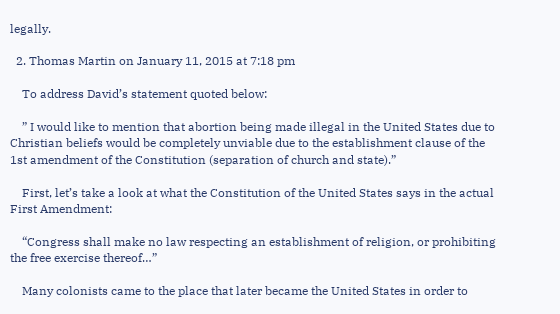legally.

  2. Thomas Martin on January 11, 2015 at 7:18 pm

    To address David’s statement quoted below:

    ” I would like to mention that abortion being made illegal in the United States due to Christian beliefs would be completely unviable due to the establishment clause of the 1st amendment of the Constitution (separation of church and state).”

    First, let’s take a look at what the Constitution of the United States says in the actual First Amendment:

    “Congress shall make no law respecting an establishment of religion, or prohibiting the free exercise thereof…”

    Many colonists came to the place that later became the United States in order to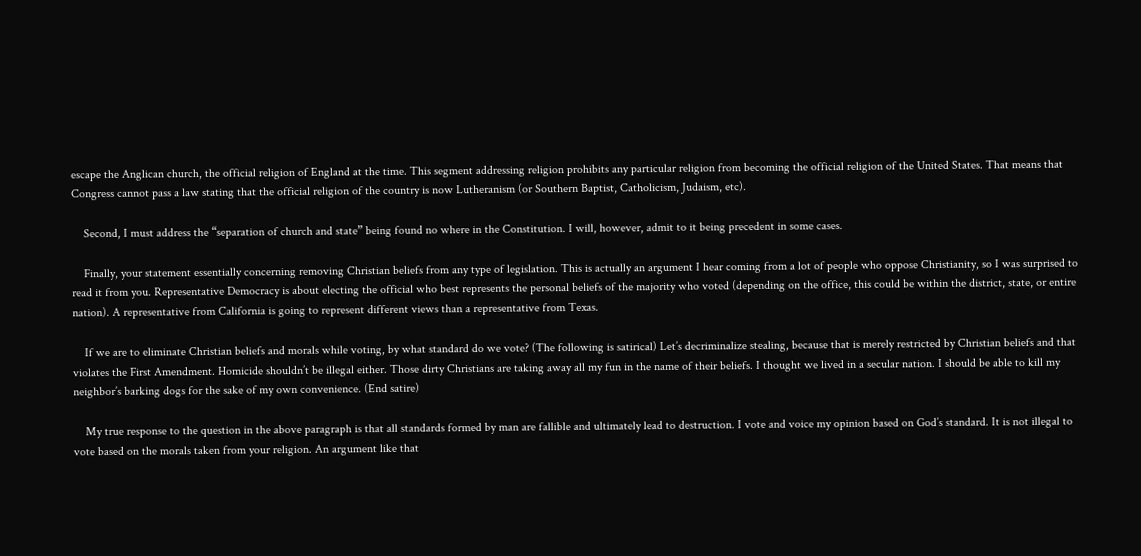escape the Anglican church, the official religion of England at the time. This segment addressing religion prohibits any particular religion from becoming the official religion of the United States. That means that Congress cannot pass a law stating that the official religion of the country is now Lutheranism (or Southern Baptist, Catholicism, Judaism, etc).

    Second, I must address the “separation of church and state” being found no where in the Constitution. I will, however, admit to it being precedent in some cases.

    Finally, your statement essentially concerning removing Christian beliefs from any type of legislation. This is actually an argument I hear coming from a lot of people who oppose Christianity, so I was surprised to read it from you. Representative Democracy is about electing the official who best represents the personal beliefs of the majority who voted (depending on the office, this could be within the district, state, or entire nation). A representative from California is going to represent different views than a representative from Texas.

    If we are to eliminate Christian beliefs and morals while voting, by what standard do we vote? (The following is satirical) Let’s decriminalize stealing, because that is merely restricted by Christian beliefs and that violates the First Amendment. Homicide shouldn’t be illegal either. Those dirty Christians are taking away all my fun in the name of their beliefs. I thought we lived in a secular nation. I should be able to kill my neighbor’s barking dogs for the sake of my own convenience. (End satire)

    My true response to the question in the above paragraph is that all standards formed by man are fallible and ultimately lead to destruction. I vote and voice my opinion based on God’s standard. It is not illegal to vote based on the morals taken from your religion. An argument like that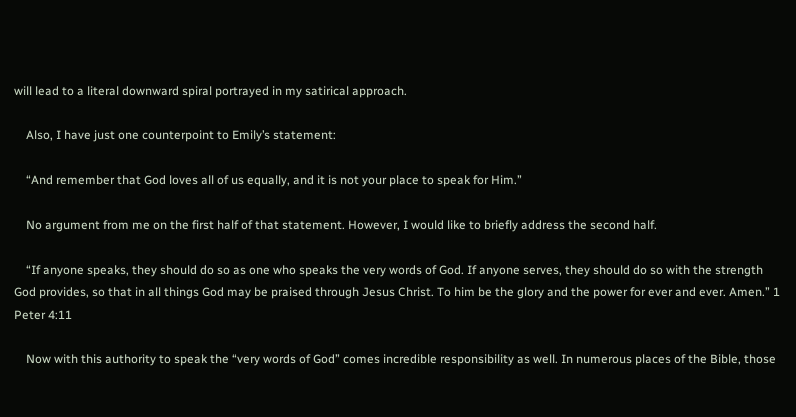will lead to a literal downward spiral portrayed in my satirical approach.

    Also, I have just one counterpoint to Emily’s statement:

    “And remember that God loves all of us equally, and it is not your place to speak for Him.”

    No argument from me on the first half of that statement. However, I would like to briefly address the second half.

    “If anyone speaks, they should do so as one who speaks the very words of God. If anyone serves, they should do so with the strength God provides, so that in all things God may be praised through Jesus Christ. To him be the glory and the power for ever and ever. Amen.” 1 Peter 4:11

    Now with this authority to speak the “very words of God” comes incredible responsibility as well. In numerous places of the Bible, those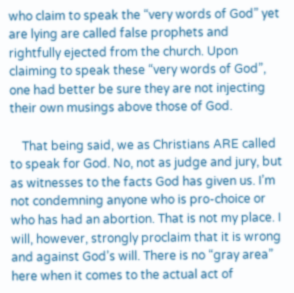who claim to speak the “very words of God” yet are lying are called false prophets and rightfully ejected from the church. Upon claiming to speak these “very words of God”, one had better be sure they are not injecting their own musings above those of God.

    That being said, we as Christians ARE called to speak for God. No, not as judge and jury, but as witnesses to the facts God has given us. I’m not condemning anyone who is pro-choice or who has had an abortion. That is not my place. I will, however, strongly proclaim that it is wrong and against God’s will. There is no “gray area” here when it comes to the actual act of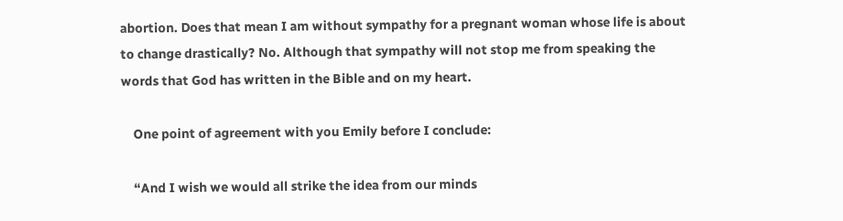abortion. Does that mean I am without sympathy for a pregnant woman whose life is about to change drastically? No. Although that sympathy will not stop me from speaking the words that God has written in the Bible and on my heart.

    One point of agreement with you Emily before I conclude:

    “And I wish we would all strike the idea from our minds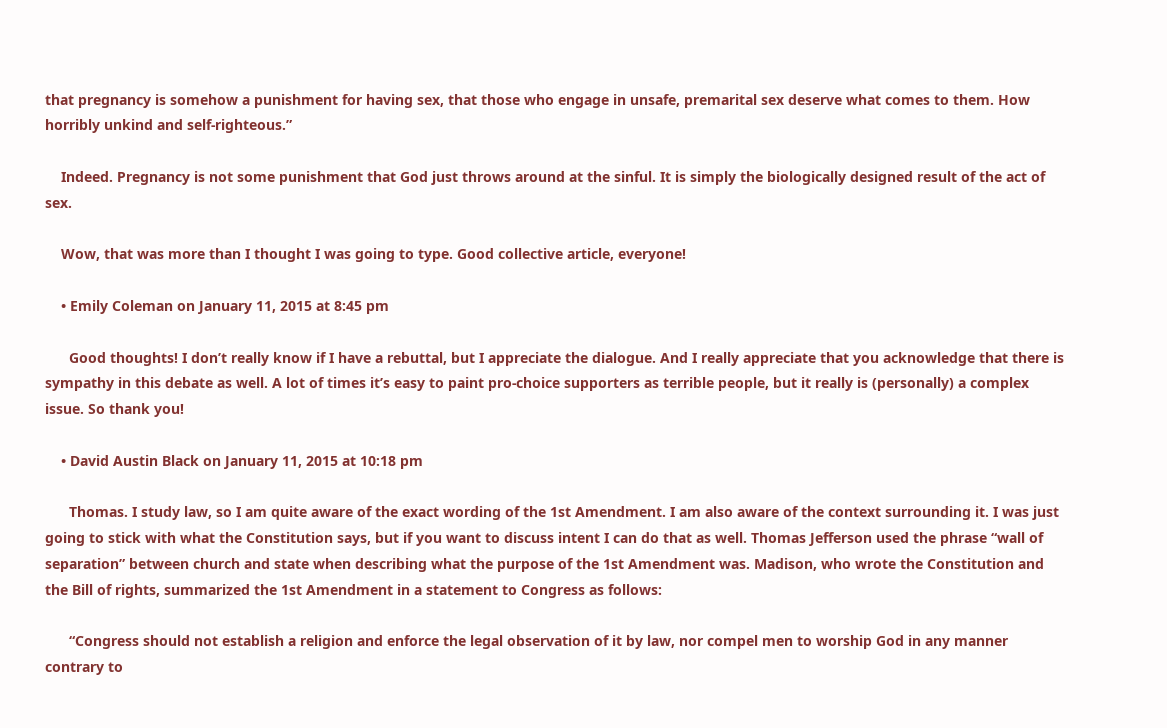that pregnancy is somehow a punishment for having sex, that those who engage in unsafe, premarital sex deserve what comes to them. How horribly unkind and self-righteous.”

    Indeed. Pregnancy is not some punishment that God just throws around at the sinful. It is simply the biologically designed result of the act of sex.

    Wow, that was more than I thought I was going to type. Good collective article, everyone!

    • Emily Coleman on January 11, 2015 at 8:45 pm

      Good thoughts! I don’t really know if I have a rebuttal, but I appreciate the dialogue. And I really appreciate that you acknowledge that there is sympathy in this debate as well. A lot of times it’s easy to paint pro-choice supporters as terrible people, but it really is (personally) a complex issue. So thank you!

    • David Austin Black on January 11, 2015 at 10:18 pm

      Thomas. I study law, so I am quite aware of the exact wording of the 1st Amendment. I am also aware of the context surrounding it. I was just going to stick with what the Constitution says, but if you want to discuss intent I can do that as well. Thomas Jefferson used the phrase “wall of separation” between church and state when describing what the purpose of the 1st Amendment was. Madison, who wrote the Constitution and the Bill of rights, summarized the 1st Amendment in a statement to Congress as follows:

      “Congress should not establish a religion and enforce the legal observation of it by law, nor compel men to worship God in any manner contrary to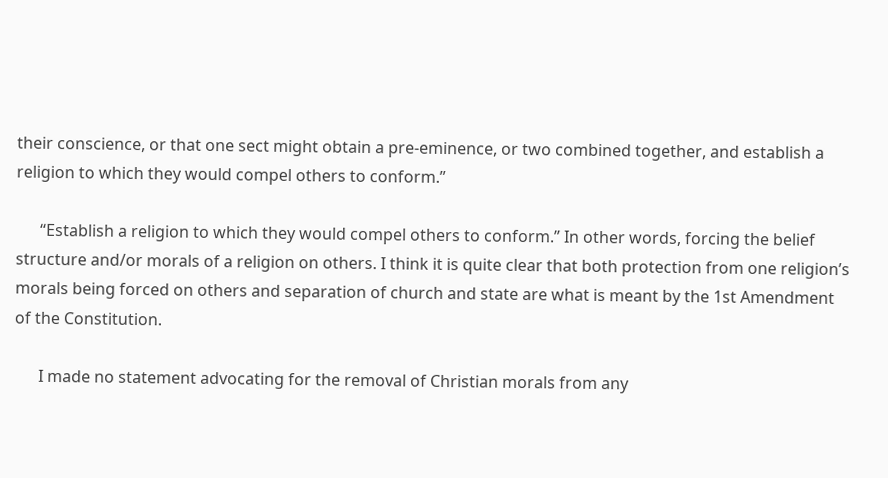their conscience, or that one sect might obtain a pre-eminence, or two combined together, and establish a religion to which they would compel others to conform.”

      “Establish a religion to which they would compel others to conform.” In other words, forcing the belief structure and/or morals of a religion on others. I think it is quite clear that both protection from one religion’s morals being forced on others and separation of church and state are what is meant by the 1st Amendment of the Constitution.

      I made no statement advocating for the removal of Christian morals from any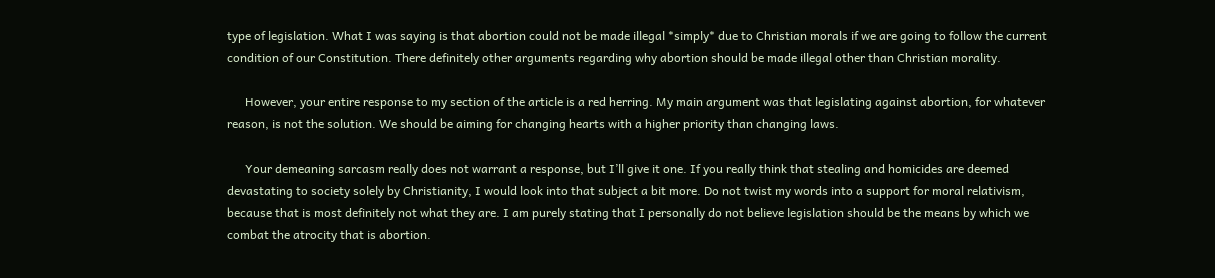type of legislation. What I was saying is that abortion could not be made illegal *simply* due to Christian morals if we are going to follow the current condition of our Constitution. There definitely other arguments regarding why abortion should be made illegal other than Christian morality.

      However, your entire response to my section of the article is a red herring. My main argument was that legislating against abortion, for whatever reason, is not the solution. We should be aiming for changing hearts with a higher priority than changing laws.

      Your demeaning sarcasm really does not warrant a response, but I’ll give it one. If you really think that stealing and homicides are deemed devastating to society solely by Christianity, I would look into that subject a bit more. Do not twist my words into a support for moral relativism, because that is most definitely not what they are. I am purely stating that I personally do not believe legislation should be the means by which we combat the atrocity that is abortion.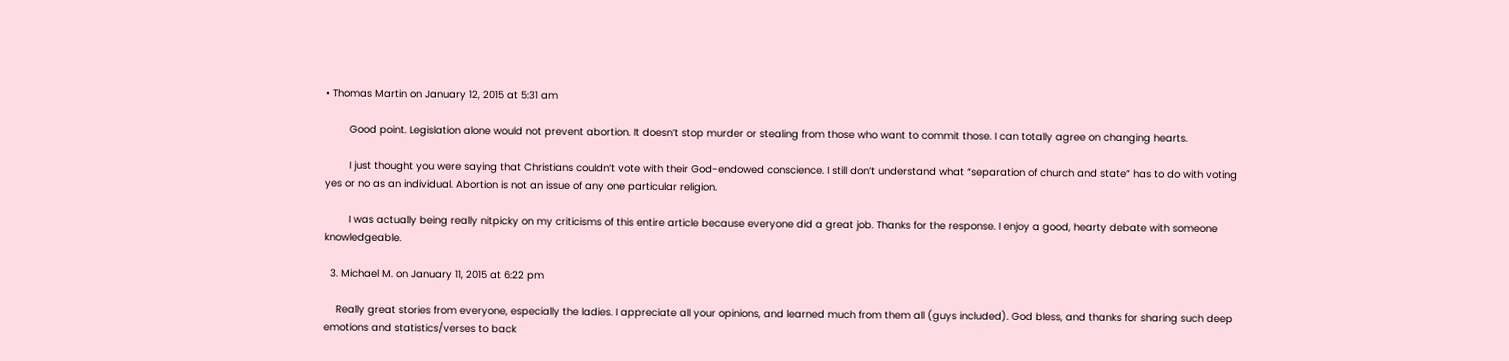• Thomas Martin on January 12, 2015 at 5:31 am

        Good point. Legislation alone would not prevent abortion. It doesn’t stop murder or stealing from those who want to commit those. I can totally agree on changing hearts.

        I just thought you were saying that Christians couldn’t vote with their God-endowed conscience. I still don’t understand what “separation of church and state” has to do with voting yes or no as an individual. Abortion is not an issue of any one particular religion.

        I was actually being really nitpicky on my criticisms of this entire article because everyone did a great job. Thanks for the response. I enjoy a good, hearty debate with someone knowledgeable.

  3. Michael M. on January 11, 2015 at 6:22 pm

    Really great stories from everyone, especially the ladies. I appreciate all your opinions, and learned much from them all (guys included). God bless, and thanks for sharing such deep emotions and statistics/verses to back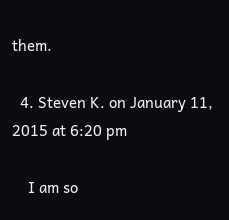them.

  4. Steven K. on January 11, 2015 at 6:20 pm

    I am so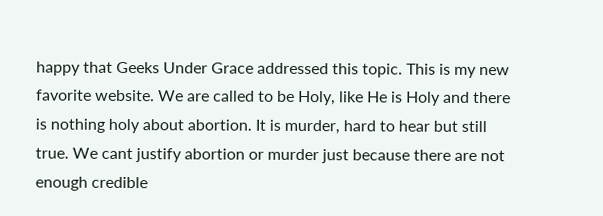happy that Geeks Under Grace addressed this topic. This is my new favorite website. We are called to be Holy, like He is Holy and there is nothing holy about abortion. It is murder, hard to hear but still true. We cant justify abortion or murder just because there are not enough credible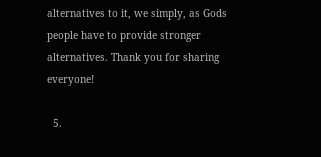alternatives to it, we simply, as Gods people have to provide stronger alternatives. Thank you for sharing everyone!

  5.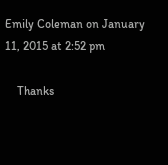Emily Coleman on January 11, 2015 at 2:52 pm

    Thanks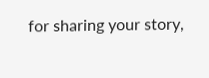for sharing your story,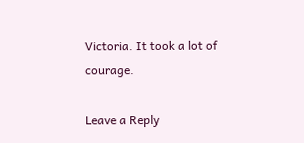Victoria. It took a lot of courage.

Leave a Reply